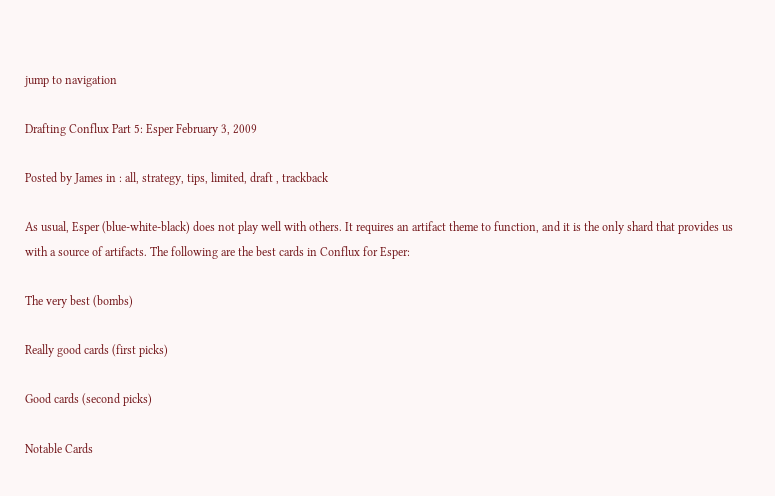jump to navigation

Drafting Conflux Part 5: Esper February 3, 2009

Posted by James in : all, strategy, tips, limited, draft , trackback

As usual, Esper (blue-white-black) does not play well with others. It requires an artifact theme to function, and it is the only shard that provides us with a source of artifacts. The following are the best cards in Conflux for Esper:

The very best (bombs)

Really good cards (first picks)

Good cards (second picks)

Notable Cards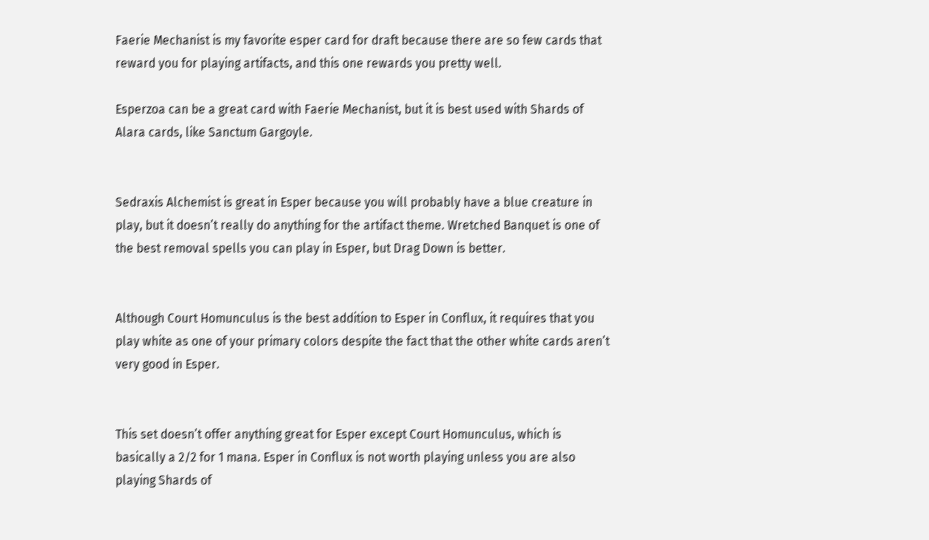Faerie Mechanist is my favorite esper card for draft because there are so few cards that reward you for playing artifacts, and this one rewards you pretty well.

Esperzoa can be a great card with Faerie Mechanist, but it is best used with Shards of Alara cards, like Sanctum Gargoyle.


Sedraxis Alchemist is great in Esper because you will probably have a blue creature in play, but it doesn’t really do anything for the artifact theme. Wretched Banquet is one of the best removal spells you can play in Esper, but Drag Down is better.


Although Court Homunculus is the best addition to Esper in Conflux, it requires that you play white as one of your primary colors despite the fact that the other white cards aren’t very good in Esper.


This set doesn’t offer anything great for Esper except Court Homunculus, which is basically a 2/2 for 1 mana. Esper in Conflux is not worth playing unless you are also playing Shards of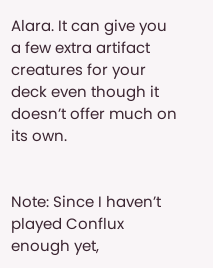Alara. It can give you a few extra artifact creatures for your deck even though it doesn’t offer much on its own.


Note: Since I haven’t played Conflux enough yet,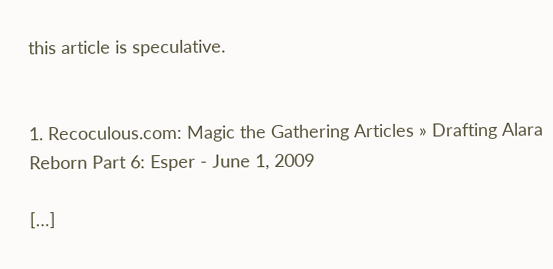this article is speculative.


1. Recoculous.com: Magic the Gathering Articles » Drafting Alara Reborn Part 6: Esper - June 1, 2009

[…]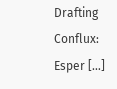Drafting Conflux: Esper […]